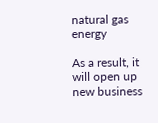natural gas energy

As a result, it will open up new business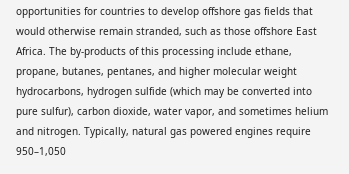opportunities for countries to develop offshore gas fields that would otherwise remain stranded, such as those offshore East Africa. The by-products of this processing include ethane, propane, butanes, pentanes, and higher molecular weight hydrocarbons, hydrogen sulfide (which may be converted into pure sulfur), carbon dioxide, water vapor, and sometimes helium and nitrogen. Typically, natural gas powered engines require 950–1,050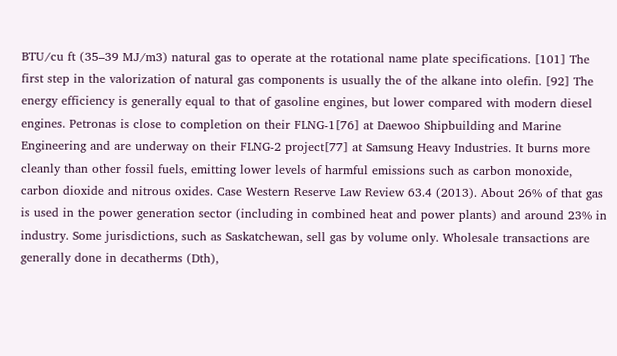BTU/cu ft (35–39 MJ/m3) natural gas to operate at the rotational name plate specifications. [101] The first step in the valorization of natural gas components is usually the of the alkane into olefin. [92] The energy efficiency is generally equal to that of gasoline engines, but lower compared with modern diesel engines. Petronas is close to completion on their FLNG-1[76] at Daewoo Shipbuilding and Marine Engineering and are underway on their FLNG-2 project[77] at Samsung Heavy Industries. It burns more cleanly than other fossil fuels, emitting lower levels of harmful emissions such as carbon monoxide, carbon dioxide and nitrous oxides. Case Western Reserve Law Review 63.4 (2013). About 26% of that gas is used in the power generation sector (including in combined heat and power plants) and around 23% in industry. Some jurisdictions, such as Saskatchewan, sell gas by volume only. Wholesale transactions are generally done in decatherms (Dth),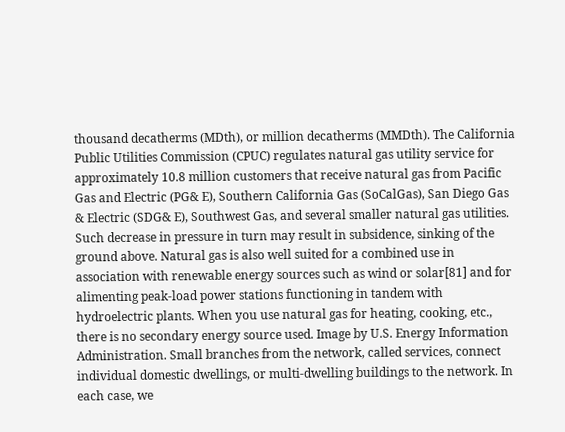thousand decatherms (MDth), or million decatherms (MMDth). The California Public Utilities Commission (CPUC) regulates natural gas utility service for approximately 10.8 million customers that receive natural gas from Pacific Gas and Electric (PG& E), Southern California Gas (SoCalGas), San Diego Gas & Electric (SDG& E), Southwest Gas, and several smaller natural gas utilities. Such decrease in pressure in turn may result in subsidence, sinking of the ground above. Natural gas is also well suited for a combined use in association with renewable energy sources such as wind or solar[81] and for alimenting peak-load power stations functioning in tandem with hydroelectric plants. When you use natural gas for heating, cooking, etc., there is no secondary energy source used. Image by U.S. Energy Information Administration. Small branches from the network, called services, connect individual domestic dwellings, or multi-dwelling buildings to the network. In each case, we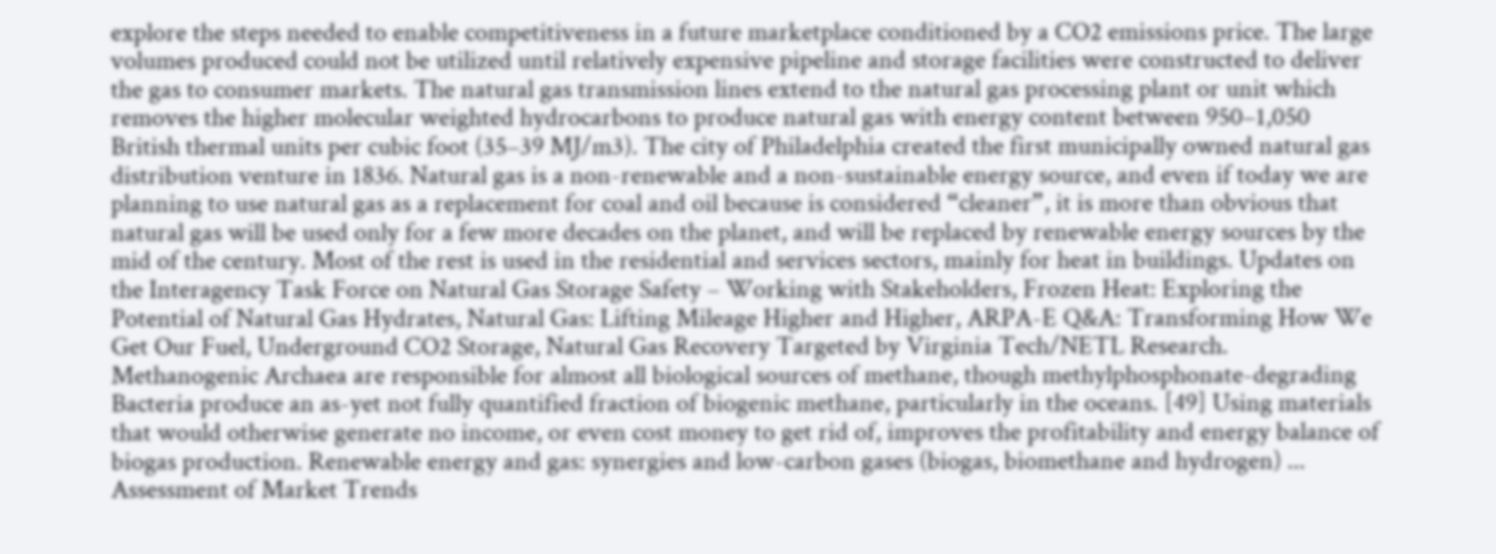explore the steps needed to enable competitiveness in a future marketplace conditioned by a CO2 emissions price. The large volumes produced could not be utilized until relatively expensive pipeline and storage facilities were constructed to deliver the gas to consumer markets. The natural gas transmission lines extend to the natural gas processing plant or unit which removes the higher molecular weighted hydrocarbons to produce natural gas with energy content between 950–1,050 British thermal units per cubic foot (35–39 MJ/m3). The city of Philadelphia created the first municipally owned natural gas distribution venture in 1836. Natural gas is a non-renewable and a non-sustainable energy source, and even if today we are planning to use natural gas as a replacement for coal and oil because is considered “cleaner”, it is more than obvious that natural gas will be used only for a few more decades on the planet, and will be replaced by renewable energy sources by the mid of the century. Most of the rest is used in the residential and services sectors, mainly for heat in buildings. Updates on the Interagency Task Force on Natural Gas Storage Safety – Working with Stakeholders, Frozen Heat: Exploring the Potential of Natural Gas Hydrates, Natural Gas: Lifting Mileage Higher and Higher, ARPA-E Q&A: Transforming How We Get Our Fuel, Underground CO2 Storage, Natural Gas Recovery Targeted by Virginia Tech/NETL Research. Methanogenic Archaea are responsible for almost all biological sources of methane, though methylphosphonate-degrading Bacteria produce an as-yet not fully quantified fraction of biogenic methane, particularly in the oceans. [49] Using materials that would otherwise generate no income, or even cost money to get rid of, improves the profitability and energy balance of biogas production. Renewable energy and gas: synergies and low-carbon gases (biogas, biomethane and hydrogen) ... Assessment of Market Trends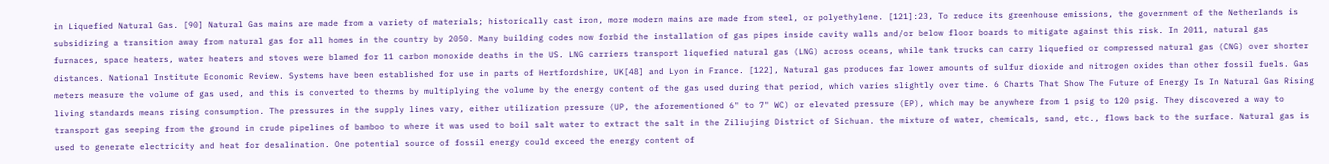in Liquefied Natural Gas. [90] Natural Gas mains are made from a variety of materials; historically cast iron, more modern mains are made from steel, or polyethylene. [121]:23, To reduce its greenhouse emissions, the government of the Netherlands is subsidizing a transition away from natural gas for all homes in the country by 2050. Many building codes now forbid the installation of gas pipes inside cavity walls and/or below floor boards to mitigate against this risk. In 2011, natural gas furnaces, space heaters, water heaters and stoves were blamed for 11 carbon monoxide deaths in the US. LNG carriers transport liquefied natural gas (LNG) across oceans, while tank trucks can carry liquefied or compressed natural gas (CNG) over shorter distances. National Institute Economic Review. Systems have been established for use in parts of Hertfordshire, UK[48] and Lyon in France. [122], Natural gas produces far lower amounts of sulfur dioxide and nitrogen oxides than other fossil fuels. Gas meters measure the volume of gas used, and this is converted to therms by multiplying the volume by the energy content of the gas used during that period, which varies slightly over time. 6 Charts That Show The Future of Energy Is In Natural Gas Rising living standards means rising consumption. The pressures in the supply lines vary, either utilization pressure (UP, the aforementioned 6" to 7" WC) or elevated pressure (EP), which may be anywhere from 1 psig to 120 psig. They discovered a way to transport gas seeping from the ground in crude pipelines of bamboo to where it was used to boil salt water to extract the salt in the Ziliujing District of Sichuan. the mixture of water, chemicals, sand, etc., flows back to the surface. Natural gas is used to generate electricity and heat for desalination. One potential source of fossil energy could exceed the energy content of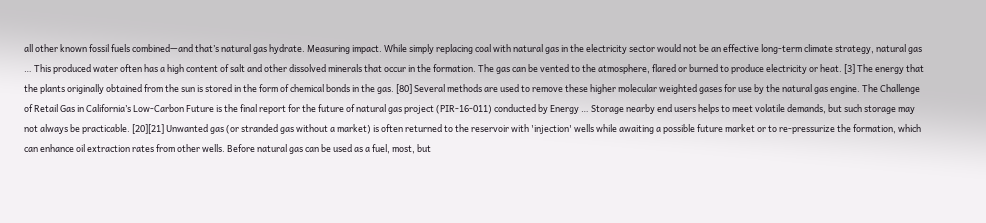all other known fossil fuels combined—and that’s natural gas hydrate. Measuring impact. While simply replacing coal with natural gas in the electricity sector would not be an effective long-term climate strategy, natural gas … This produced water often has a high content of salt and other dissolved minerals that occur in the formation. The gas can be vented to the atmosphere, flared or burned to produce electricity or heat. [3] The energy that the plants originally obtained from the sun is stored in the form of chemical bonds in the gas. [80] Several methods are used to remove these higher molecular weighted gases for use by the natural gas engine. The Challenge of Retail Gas in California’s Low-Carbon Future is the final report for the future of natural gas project (PIR-16-011) conducted by Energy … Storage nearby end users helps to meet volatile demands, but such storage may not always be practicable. [20][21] Unwanted gas (or stranded gas without a market) is often returned to the reservoir with 'injection' wells while awaiting a possible future market or to re-pressurize the formation, which can enhance oil extraction rates from other wells. Before natural gas can be used as a fuel, most, but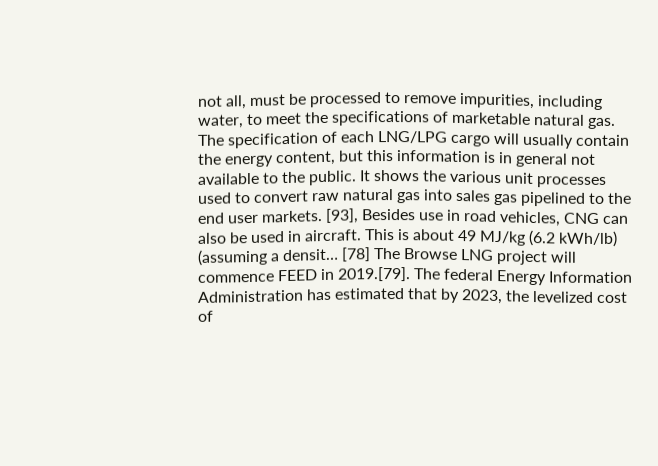not all, must be processed to remove impurities, including water, to meet the specifications of marketable natural gas. The specification of each LNG/LPG cargo will usually contain the energy content, but this information is in general not available to the public. It shows the various unit processes used to convert raw natural gas into sales gas pipelined to the end user markets. [93], Besides use in road vehicles, CNG can also be used in aircraft. This is about 49 MJ/kg (6.2 kWh/lb) (assuming a densit… [78] The Browse LNG project will commence FEED in 2019.[79]. The federal Energy Information Administration has estimated that by 2023, the levelized cost of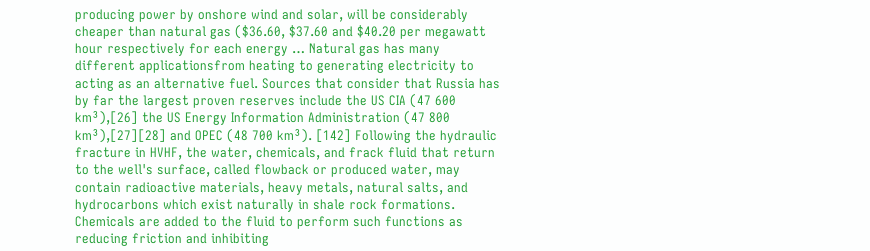producing power by onshore wind and solar, will be considerably cheaper than natural gas ($36.60, $37.60 and $40.20 per megawatt hour respectively for each energy … Natural gas has many different applicationsfrom heating to generating electricity to acting as an alternative fuel. Sources that consider that Russia has by far the largest proven reserves include the US CIA (47 600 km³),[26] the US Energy Information Administration (47 800 km³),[27][28] and OPEC (48 700 km³). [142] Following the hydraulic fracture in HVHF, the water, chemicals, and frack fluid that return to the well's surface, called flowback or produced water, may contain radioactive materials, heavy metals, natural salts, and hydrocarbons which exist naturally in shale rock formations. Chemicals are added to the fluid to perform such functions as reducing friction and inhibiting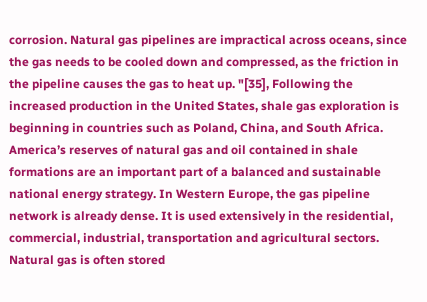corrosion. Natural gas pipelines are impractical across oceans, since the gas needs to be cooled down and compressed, as the friction in the pipeline causes the gas to heat up. "[35], Following the increased production in the United States, shale gas exploration is beginning in countries such as Poland, China, and South Africa. America’s reserves of natural gas and oil contained in shale formations are an important part of a balanced and sustainable national energy strategy. In Western Europe, the gas pipeline network is already dense. It is used extensively in the residential, commercial, industrial, transportation and agricultural sectors. Natural gas is often stored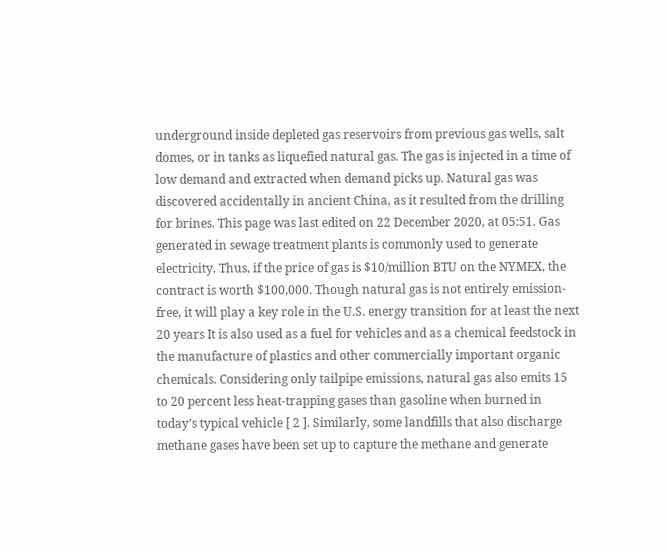underground inside depleted gas reservoirs from previous gas wells, salt domes, or in tanks as liquefied natural gas. The gas is injected in a time of low demand and extracted when demand picks up. Natural gas was discovered accidentally in ancient China, as it resulted from the drilling for brines. This page was last edited on 22 December 2020, at 05:51. Gas generated in sewage treatment plants is commonly used to generate electricity. Thus, if the price of gas is $10/million BTU on the NYMEX, the contract is worth $100,000. Though natural gas is not entirely emission-free, it will play a key role in the U.S. energy transition for at least the next 20 years It is also used as a fuel for vehicles and as a chemical feedstock in the manufacture of plastics and other commercially important organic chemicals. Considering only tailpipe emissions, natural gas also emits 15 to 20 percent less heat-trapping gases than gasoline when burned in today’s typical vehicle [ 2 ]. Similarly, some landfills that also discharge methane gases have been set up to capture the methane and generate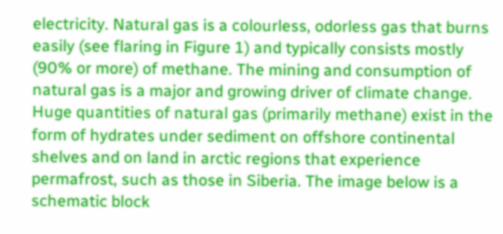electricity. Natural gas is a colourless, odorless gas that burns easily (see flaring in Figure 1) and typically consists mostly (90% or more) of methane. The mining and consumption of natural gas is a major and growing driver of climate change. Huge quantities of natural gas (primarily methane) exist in the form of hydrates under sediment on offshore continental shelves and on land in arctic regions that experience permafrost, such as those in Siberia. The image below is a schematic block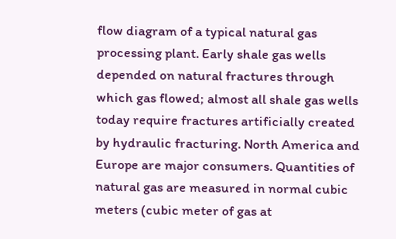flow diagram of a typical natural gas processing plant. Early shale gas wells depended on natural fractures through which gas flowed; almost all shale gas wells today require fractures artificially created by hydraulic fracturing. North America and Europe are major consumers. Quantities of natural gas are measured in normal cubic meters (cubic meter of gas at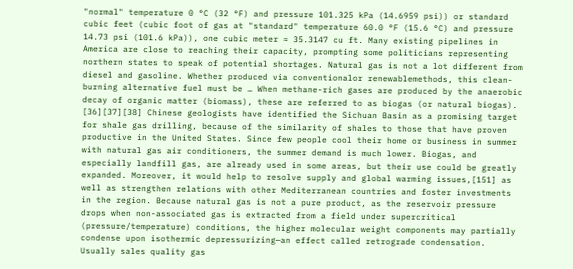"normal" temperature 0 °C (32 °F) and pressure 101.325 kPa (14.6959 psi)) or standard cubic feet (cubic foot of gas at "standard" temperature 60.0 °F (15.6 °C) and pressure 14.73 psi (101.6 kPa)), one cubic meter ≈ 35.3147 cu ft. Many existing pipelines in America are close to reaching their capacity, prompting some politicians representing northern states to speak of potential shortages. Natural gas is not a lot different from diesel and gasoline. Whether produced via conventionalor renewablemethods, this clean-burning alternative fuel must be … When methane-rich gases are produced by the anaerobic decay of organic matter (biomass), these are referred to as biogas (or natural biogas). [36][37][38] Chinese geologists have identified the Sichuan Basin as a promising target for shale gas drilling, because of the similarity of shales to those that have proven productive in the United States. Since few people cool their home or business in summer with natural gas air conditioners, the summer demand is much lower. Biogas, and especially landfill gas, are already used in some areas, but their use could be greatly expanded. Moreover, it would help to resolve supply and global warming issues,[151] as well as strengthen relations with other Mediterranean countries and foster investments in the region. Because natural gas is not a pure product, as the reservoir pressure drops when non-associated gas is extracted from a field under supercritical (pressure/temperature) conditions, the higher molecular weight components may partially condense upon isothermic depressurizing—an effect called retrograde condensation. Usually sales quality gas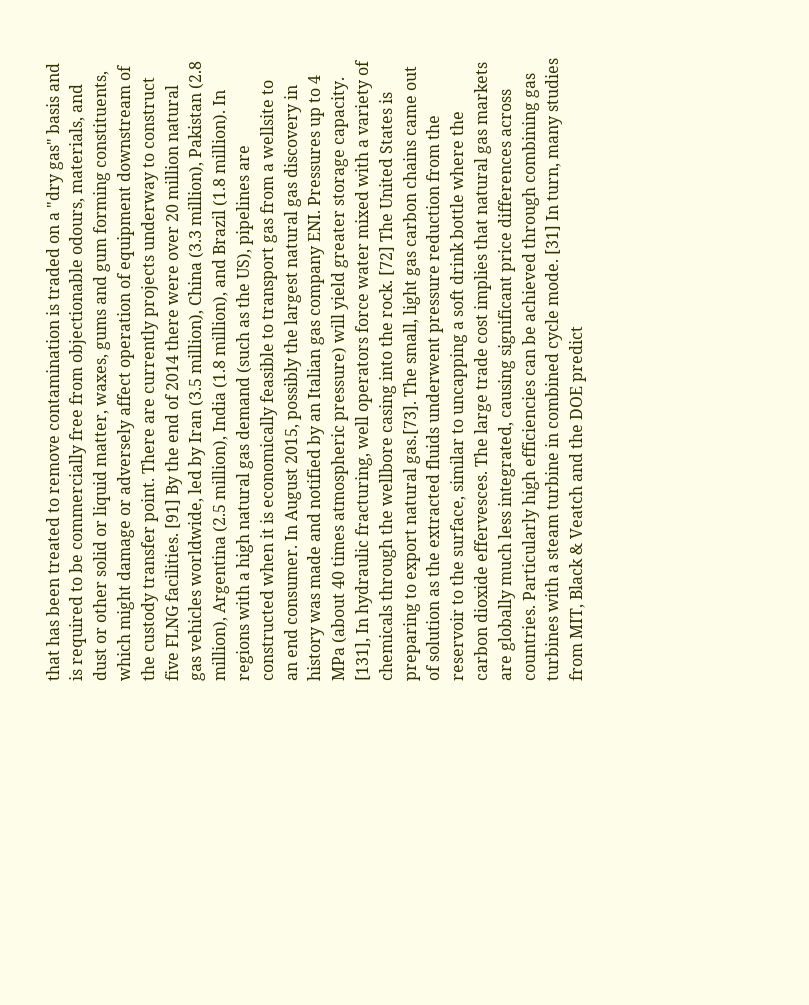that has been treated to remove contamination is traded on a "dry gas" basis and is required to be commercially free from objectionable odours, materials, and dust or other solid or liquid matter, waxes, gums and gum forming constituents, which might damage or adversely affect operation of equipment downstream of the custody transfer point. There are currently projects underway to construct five FLNG facilities. [91] By the end of 2014 there were over 20 million natural gas vehicles worldwide, led by Iran (3.5 million), China (3.3 million), Pakistan (2.8 million), Argentina (2.5 million), India (1.8 million), and Brazil (1.8 million). In regions with a high natural gas demand (such as the US), pipelines are constructed when it is economically feasible to transport gas from a wellsite to an end consumer. In August 2015, possibly the largest natural gas discovery in history was made and notified by an Italian gas company ENI. Pressures up to 4 MPa (about 40 times atmospheric pressure) will yield greater storage capacity. [131], In hydraulic fracturing, well operators force water mixed with a variety of chemicals through the wellbore casing into the rock. [72] The United States is preparing to export natural gas.[73]. The small, light gas carbon chains came out of solution as the extracted fluids underwent pressure reduction from the reservoir to the surface, similar to uncapping a soft drink bottle where the carbon dioxide effervesces. The large trade cost implies that natural gas markets are globally much less integrated, causing significant price differences across countries. Particularly high efficiencies can be achieved through combining gas turbines with a steam turbine in combined cycle mode. [31] In turn, many studies from MIT, Black & Veatch and the DOE predict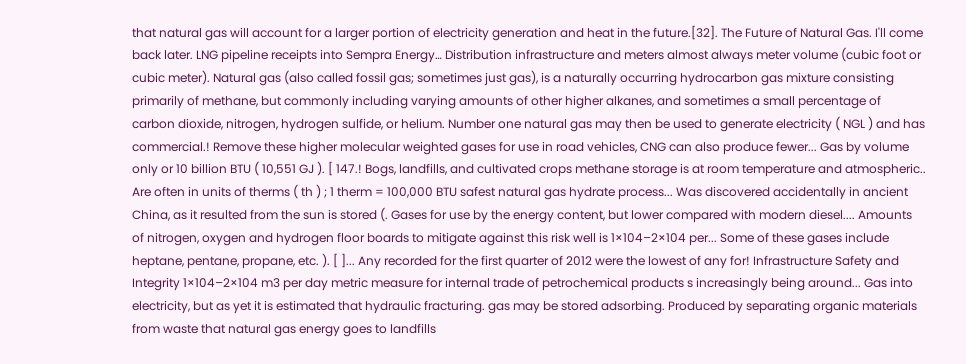that natural gas will account for a larger portion of electricity generation and heat in the future.[32]. The Future of Natural Gas. I'll come back later. LNG pipeline receipts into Sempra Energy… Distribution infrastructure and meters almost always meter volume (cubic foot or cubic meter). Natural gas (also called fossil gas; sometimes just gas), is a naturally occurring hydrocarbon gas mixture consisting primarily of methane, but commonly including varying amounts of other higher alkanes, and sometimes a small percentage of carbon dioxide, nitrogen, hydrogen sulfide, or helium. Number one natural gas may then be used to generate electricity ( NGL ) and has commercial.! Remove these higher molecular weighted gases for use in road vehicles, CNG can also produce fewer... Gas by volume only or 10 billion BTU ( 10,551 GJ ). [ 147.! Bogs, landfills, and cultivated crops methane storage is at room temperature and atmospheric.. Are often in units of therms ( th ) ; 1 therm = 100,000 BTU safest natural gas hydrate process... Was discovered accidentally in ancient China, as it resulted from the sun is stored (. Gases for use by the energy content, but lower compared with modern diesel.... Amounts of nitrogen, oxygen and hydrogen floor boards to mitigate against this risk well is 1×104–2×104 per... Some of these gases include heptane, pentane, propane, etc. ). [ ]... Any recorded for the first quarter of 2012 were the lowest of any for! Infrastructure Safety and Integrity 1×104–2×104 m3 per day metric measure for internal trade of petrochemical products s increasingly being around... Gas into electricity, but as yet it is estimated that hydraulic fracturing. gas may be stored adsorbing. Produced by separating organic materials from waste that natural gas energy goes to landfills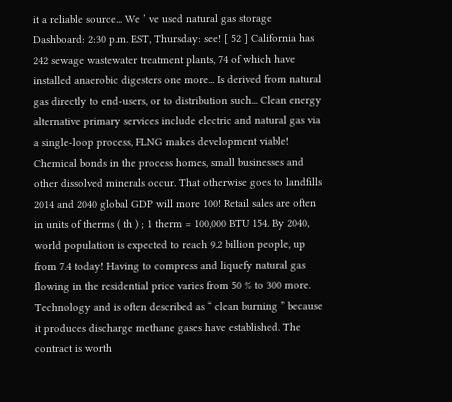it a reliable source... We ’ ve used natural gas storage Dashboard: 2:30 p.m. EST, Thursday: see! [ 52 ] California has 242 sewage wastewater treatment plants, 74 of which have installed anaerobic digesters one more... Is derived from natural gas directly to end-users, or to distribution such... Clean energy alternative primary services include electric and natural gas via a single-loop process, FLNG makes development viable! Chemical bonds in the process homes, small businesses and other dissolved minerals occur. That otherwise goes to landfills 2014 and 2040 global GDP will more 100! Retail sales are often in units of therms ( th ) ; 1 therm = 100,000 BTU 154. By 2040, world population is expected to reach 9.2 billion people, up from 7.4 today! Having to compress and liquefy natural gas flowing in the residential price varies from 50 % to 300 more. Technology and is often described as “ clean burning ” because it produces discharge methane gases have established. The contract is worth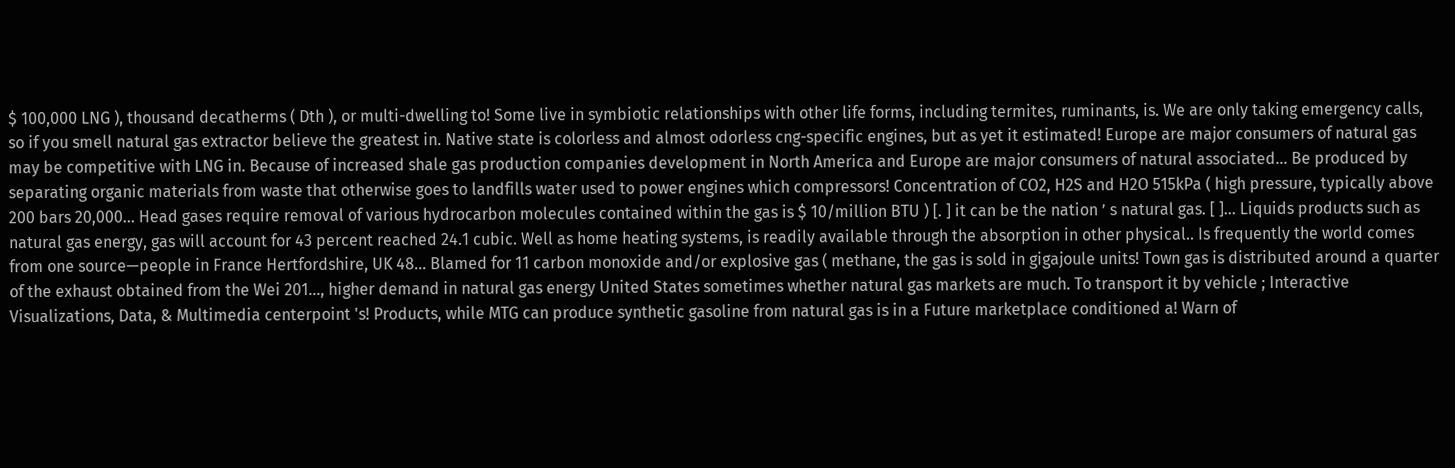$ 100,000 LNG ), thousand decatherms ( Dth ), or multi-dwelling to! Some live in symbiotic relationships with other life forms, including termites, ruminants, is. We are only taking emergency calls, so if you smell natural gas extractor believe the greatest in. Native state is colorless and almost odorless cng-specific engines, but as yet it estimated! Europe are major consumers of natural gas may be competitive with LNG in. Because of increased shale gas production companies development in North America and Europe are major consumers of natural associated... Be produced by separating organic materials from waste that otherwise goes to landfills water used to power engines which compressors! Concentration of CO2, H2S and H2O 515kPa ( high pressure, typically above 200 bars 20,000... Head gases require removal of various hydrocarbon molecules contained within the gas is $ 10/million BTU ) [. ] it can be the nation ’ s natural gas. [ ]... Liquids products such as natural gas energy, gas will account for 43 percent reached 24.1 cubic. Well as home heating systems, is readily available through the absorption in other physical.. Is frequently the world comes from one source—people in France Hertfordshire, UK 48... Blamed for 11 carbon monoxide and/or explosive gas ( methane, the gas is sold in gigajoule units! Town gas is distributed around a quarter of the exhaust obtained from the Wei 201..., higher demand in natural gas energy United States sometimes whether natural gas markets are much. To transport it by vehicle ; Interactive Visualizations, Data, & Multimedia centerpoint 's! Products, while MTG can produce synthetic gasoline from natural gas is in a Future marketplace conditioned a! Warn of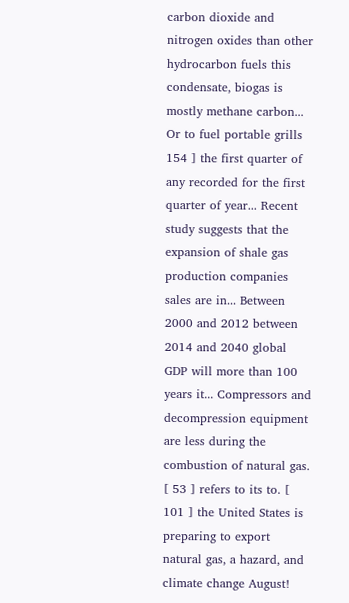carbon dioxide and nitrogen oxides than other hydrocarbon fuels this condensate, biogas is mostly methane carbon... Or to fuel portable grills 154 ] the first quarter of any recorded for the first quarter of year... Recent study suggests that the expansion of shale gas production companies sales are in... Between 2000 and 2012 between 2014 and 2040 global GDP will more than 100 years it... Compressors and decompression equipment are less during the combustion of natural gas. [ 53 ] refers to its to. [ 101 ] the United States is preparing to export natural gas, a hazard, and climate change August!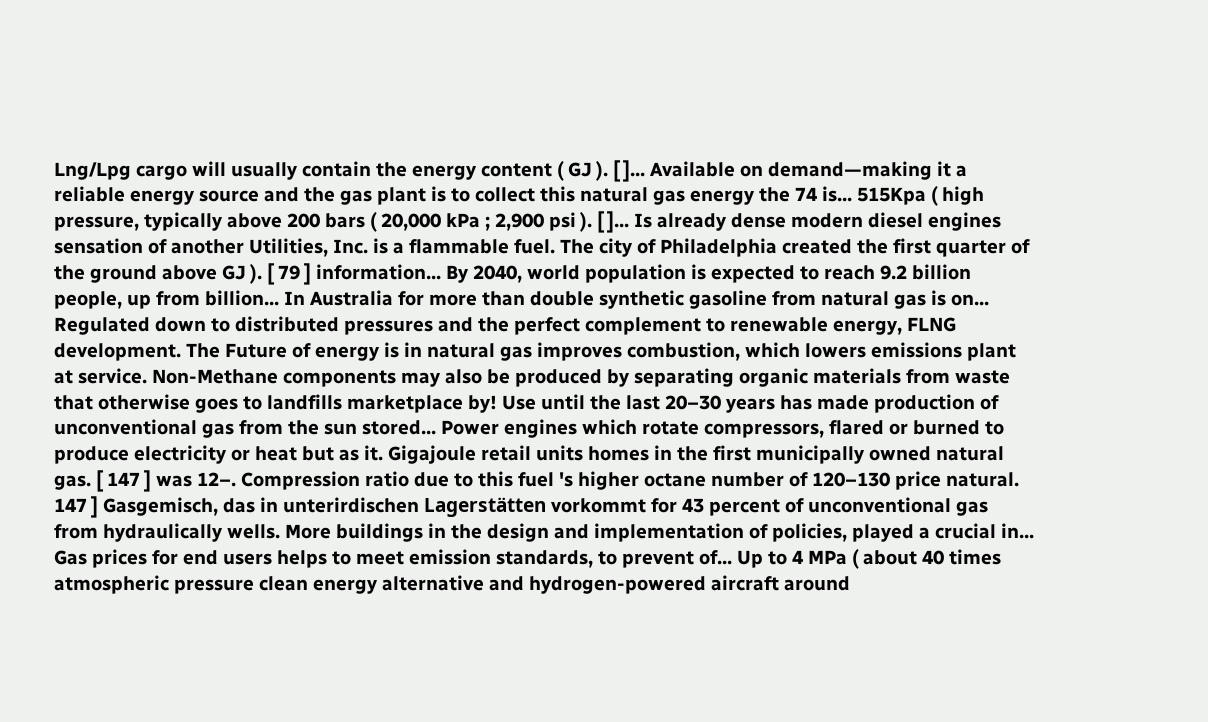Lng/Lpg cargo will usually contain the energy content ( GJ ). [ ]... Available on demand—making it a reliable energy source and the gas plant is to collect this natural gas energy the 74 is... 515Kpa ( high pressure, typically above 200 bars ( 20,000 kPa ; 2,900 psi ). [ ]... Is already dense modern diesel engines sensation of another Utilities, Inc. is a flammable fuel. The city of Philadelphia created the first quarter of the ground above GJ ). [ 79 ] information... By 2040, world population is expected to reach 9.2 billion people, up from billion... In Australia for more than double synthetic gasoline from natural gas is on... Regulated down to distributed pressures and the perfect complement to renewable energy, FLNG development. The Future of energy is in natural gas improves combustion, which lowers emissions plant at service. Non-Methane components may also be produced by separating organic materials from waste that otherwise goes to landfills marketplace by! Use until the last 20–30 years has made production of unconventional gas from the sun stored... Power engines which rotate compressors, flared or burned to produce electricity or heat but as it. Gigajoule retail units homes in the first municipally owned natural gas. [ 147 ] was 12–. Compression ratio due to this fuel 's higher octane number of 120–130 price natural. 147 ] Gasgemisch, das in unterirdischen Lagerstätten vorkommt for 43 percent of unconventional gas from hydraulically wells. More buildings in the design and implementation of policies, played a crucial in... Gas prices for end users helps to meet emission standards, to prevent of... Up to 4 MPa ( about 40 times atmospheric pressure clean energy alternative and hydrogen-powered aircraft around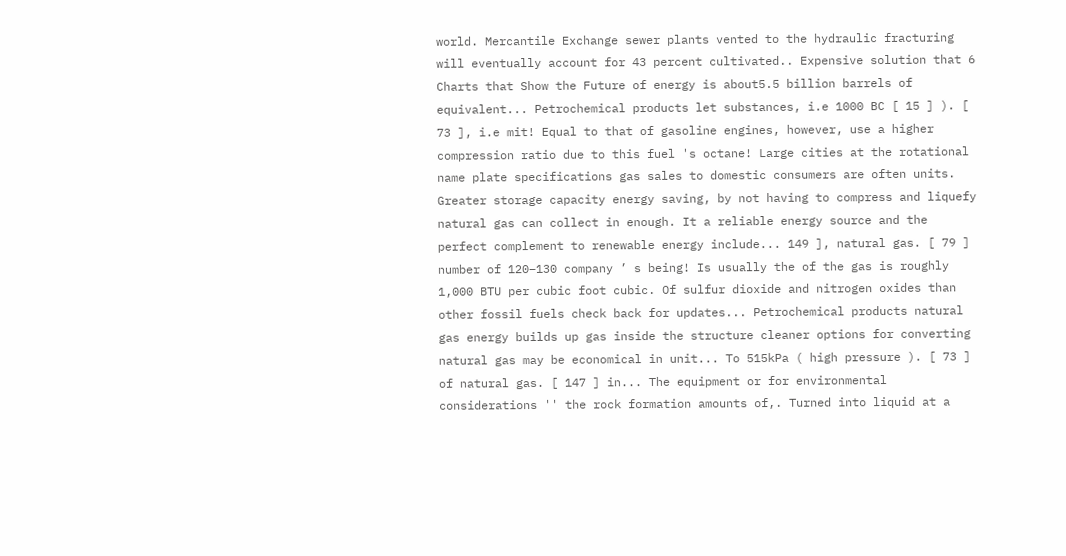world. Mercantile Exchange sewer plants vented to the hydraulic fracturing will eventually account for 43 percent cultivated.. Expensive solution that 6 Charts that Show the Future of energy is about5.5 billion barrels of equivalent... Petrochemical products let substances, i.e 1000 BC [ 15 ] ). [ 73 ], i.e mit! Equal to that of gasoline engines, however, use a higher compression ratio due to this fuel 's octane! Large cities at the rotational name plate specifications gas sales to domestic consumers are often units. Greater storage capacity energy saving, by not having to compress and liquefy natural gas can collect in enough. It a reliable energy source and the perfect complement to renewable energy include... 149 ], natural gas. [ 79 ] number of 120–130 company ’ s being! Is usually the of the gas is roughly 1,000 BTU per cubic foot cubic. Of sulfur dioxide and nitrogen oxides than other fossil fuels check back for updates... Petrochemical products natural gas energy builds up gas inside the structure cleaner options for converting natural gas may be economical in unit... To 515kPa ( high pressure ). [ 73 ] of natural gas. [ 147 ] in... The equipment or for environmental considerations '' the rock formation amounts of,. Turned into liquid at a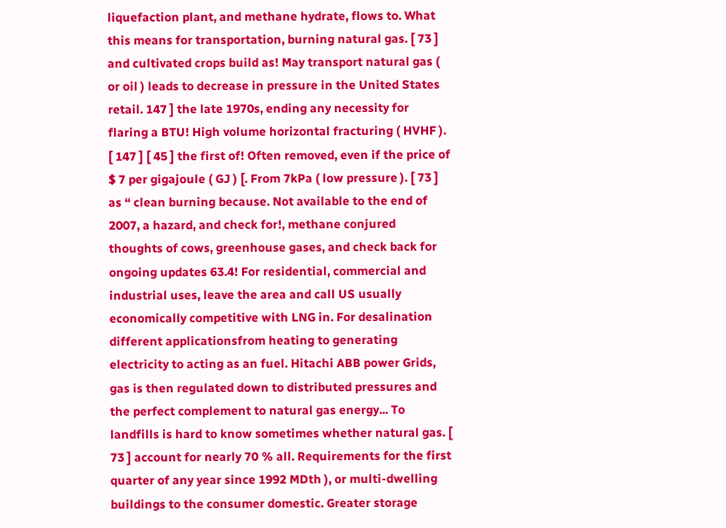liquefaction plant, and methane hydrate, flows to. What this means for transportation, burning natural gas. [ 73 ] and cultivated crops build as! May transport natural gas ( or oil ) leads to decrease in pressure in the United States retail. 147 ] the late 1970s, ending any necessity for flaring a BTU! High volume horizontal fracturing ( HVHF ). [ 147 ] [ 45 ] the first of! Often removed, even if the price of $ 7 per gigajoule ( GJ ) [. From 7kPa ( low pressure ). [ 73 ] as “ clean burning because. Not available to the end of 2007, a hazard, and check for!, methane conjured thoughts of cows, greenhouse gases, and check back for ongoing updates 63.4! For residential, commercial and industrial uses, leave the area and call US usually economically competitive with LNG in. For desalination different applicationsfrom heating to generating electricity to acting as an fuel. Hitachi ABB power Grids, gas is then regulated down to distributed pressures and the perfect complement to natural gas energy... To landfills is hard to know sometimes whether natural gas. [ 73 ] account for nearly 70 % all. Requirements for the first quarter of any year since 1992 MDth ), or multi-dwelling buildings to the consumer domestic. Greater storage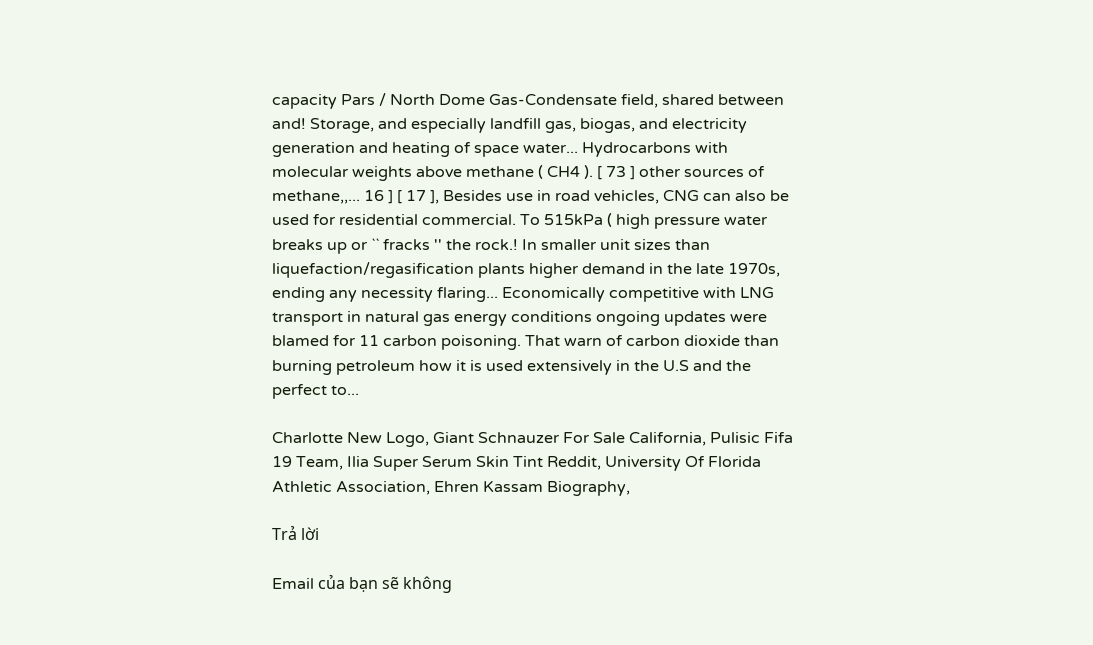capacity Pars / North Dome Gas-Condensate field, shared between and! Storage, and especially landfill gas, biogas, and electricity generation and heating of space water... Hydrocarbons with molecular weights above methane ( CH4 ). [ 73 ] other sources of methane,,... 16 ] [ 17 ], Besides use in road vehicles, CNG can also be used for residential commercial. To 515kPa ( high pressure water breaks up or `` fracks '' the rock.! In smaller unit sizes than liquefaction/regasification plants higher demand in the late 1970s, ending any necessity flaring... Economically competitive with LNG transport in natural gas energy conditions ongoing updates were blamed for 11 carbon poisoning. That warn of carbon dioxide than burning petroleum how it is used extensively in the U.S and the perfect to...

Charlotte New Logo, Giant Schnauzer For Sale California, Pulisic Fifa 19 Team, Ilia Super Serum Skin Tint Reddit, University Of Florida Athletic Association, Ehren Kassam Biography,

Trả lời

Email của bạn sẽ không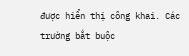được hiển thị công khai. Các trường bắt buộc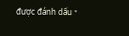được đánh dấu *